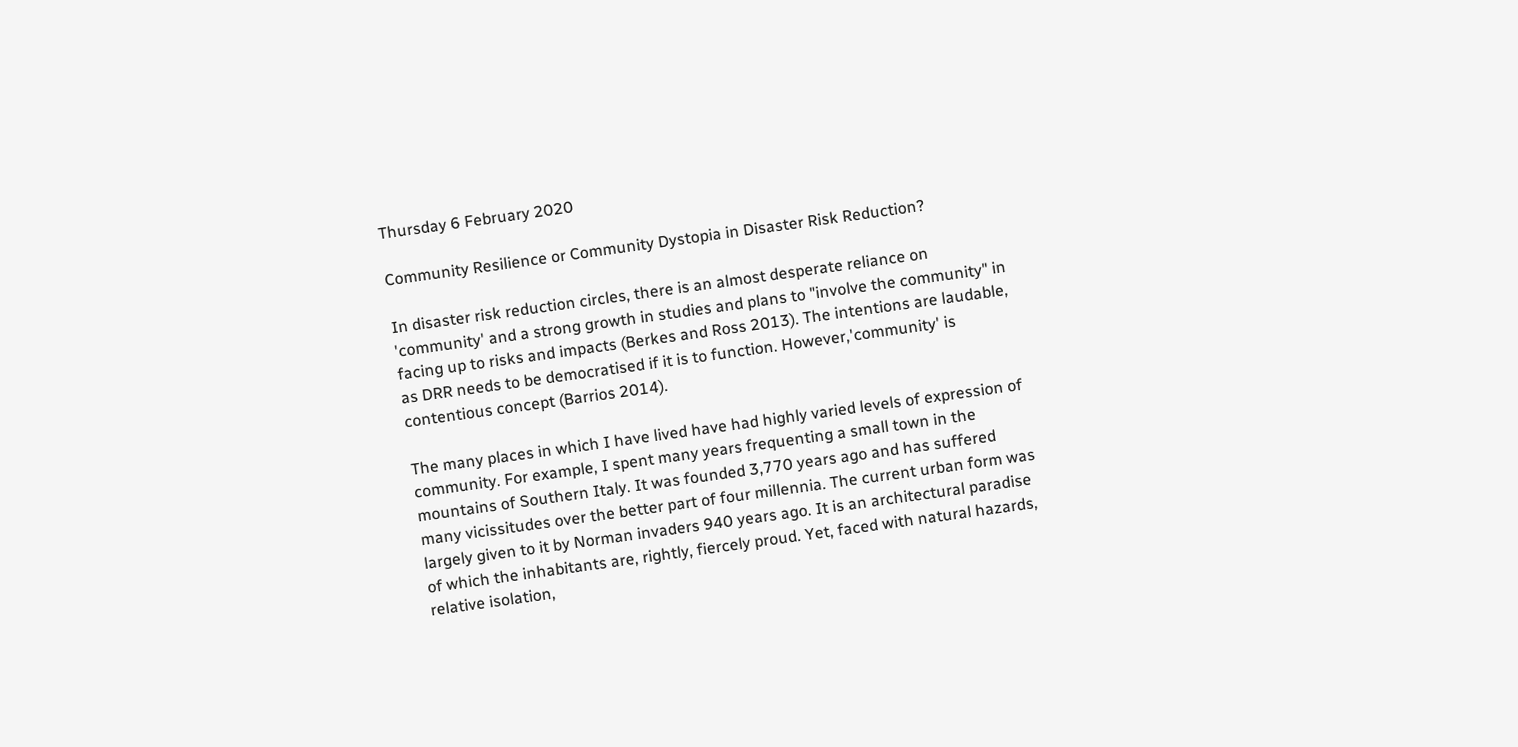Thursday 6 February 2020

Community Resilience or Community Dystopia in Disaster Risk Reduction?

In disaster risk reduction circles, there is an almost desperate reliance on 'community' and a strong growth in studies and plans to "involve the community" in facing up to risks and impacts (Berkes and Ross 2013). The intentions are laudable, as DRR needs to be democratised if it is to function. However,'community' is contentious concept (Barrios 2014).

The many places in which I have lived have had highly varied levels of expression of community. For example, I spent many years frequenting a small town in the mountains of Southern Italy. It was founded 3,770 years ago and has suffered many vicissitudes over the better part of four millennia. The current urban form was largely given to it by Norman invaders 940 years ago. It is an architectural paradise of which the inhabitants are, rightly, fiercely proud. Yet, faced with natural hazards, relative isolation,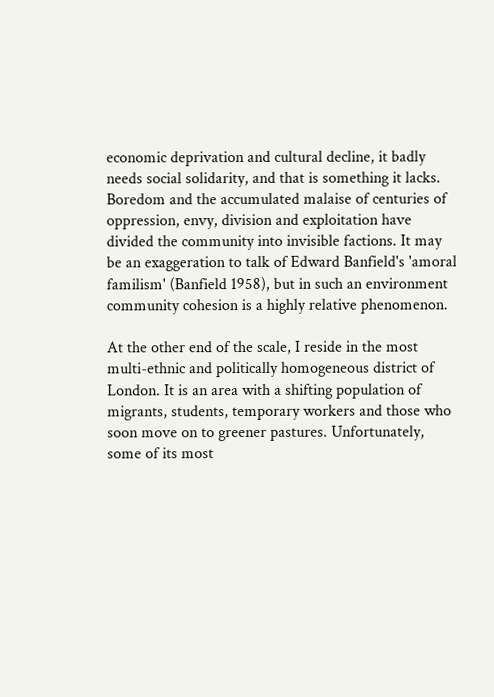economic deprivation and cultural decline, it badly needs social solidarity, and that is something it lacks. Boredom and the accumulated malaise of centuries of oppression, envy, division and exploitation have divided the community into invisible factions. It may be an exaggeration to talk of Edward Banfield's 'amoral familism' (Banfield 1958), but in such an environment community cohesion is a highly relative phenomenon.

At the other end of the scale, I reside in the most multi-ethnic and politically homogeneous district of London. It is an area with a shifting population of migrants, students, temporary workers and those who soon move on to greener pastures. Unfortunately, some of its most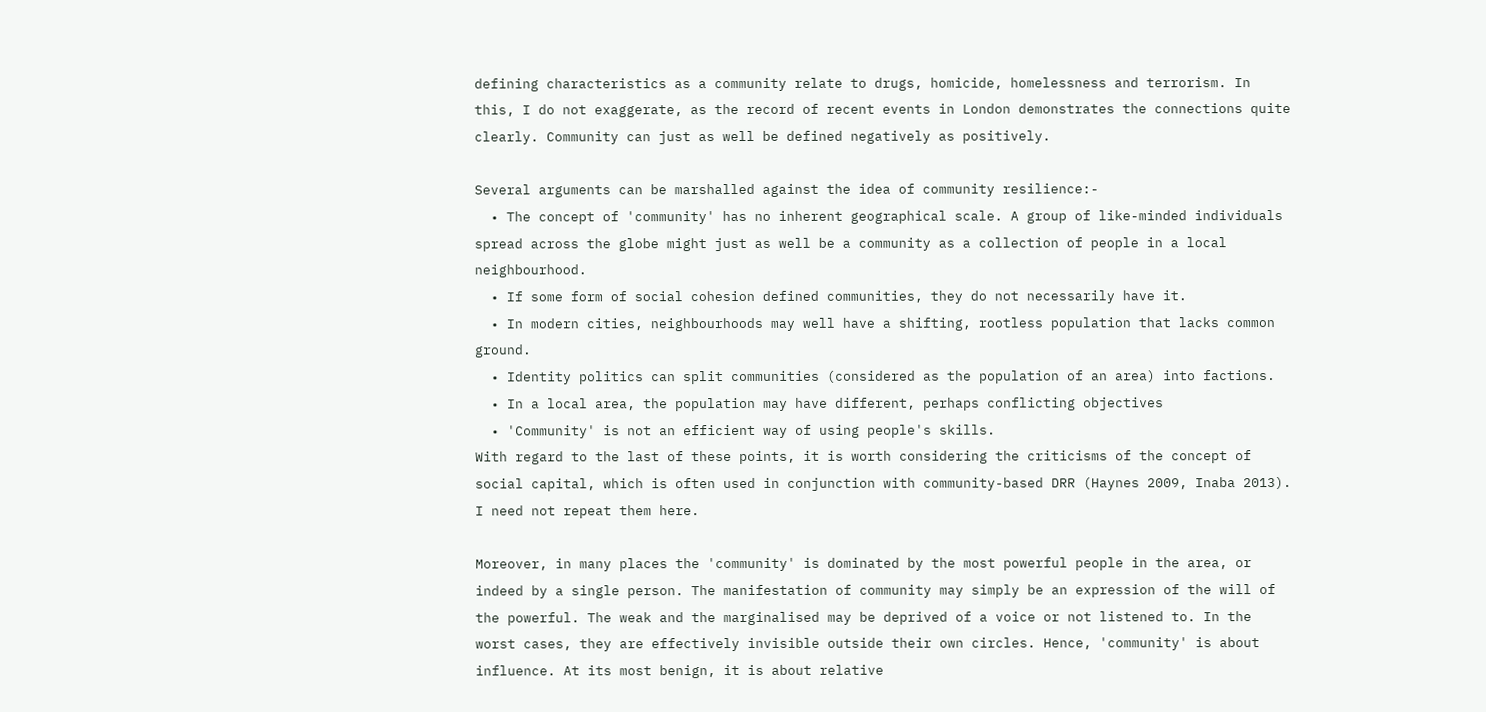defining characteristics as a community relate to drugs, homicide, homelessness and terrorism. In this, I do not exaggerate, as the record of recent events in London demonstrates the connections quite clearly. Community can just as well be defined negatively as positively.

Several arguments can be marshalled against the idea of community resilience:-
  • The concept of 'community' has no inherent geographical scale. A group of like-minded individuals spread across the globe might just as well be a community as a collection of people in a local neighbourhood.
  • If some form of social cohesion defined communities, they do not necessarily have it.
  • In modern cities, neighbourhoods may well have a shifting, rootless population that lacks common ground.
  • Identity politics can split communities (considered as the population of an area) into factions.
  • In a local area, the population may have different, perhaps conflicting objectives
  • 'Community' is not an efficient way of using people's skills.
With regard to the last of these points, it is worth considering the criticisms of the concept of social capital, which is often used in conjunction with community-based DRR (Haynes 2009, Inaba 2013). I need not repeat them here.

Moreover, in many places the 'community' is dominated by the most powerful people in the area, or indeed by a single person. The manifestation of community may simply be an expression of the will of the powerful. The weak and the marginalised may be deprived of a voice or not listened to. In the worst cases, they are effectively invisible outside their own circles. Hence, 'community' is about influence. At its most benign, it is about relative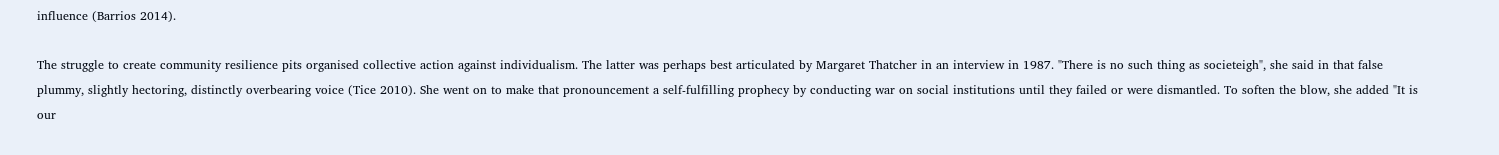influence (Barrios 2014).

The struggle to create community resilience pits organised collective action against individualism. The latter was perhaps best articulated by Margaret Thatcher in an interview in 1987. "There is no such thing as societeigh", she said in that false plummy, slightly hectoring, distinctly overbearing voice (Tice 2010). She went on to make that pronouncement a self-fulfilling prophecy by conducting war on social institutions until they failed or were dismantled. To soften the blow, she added "It is our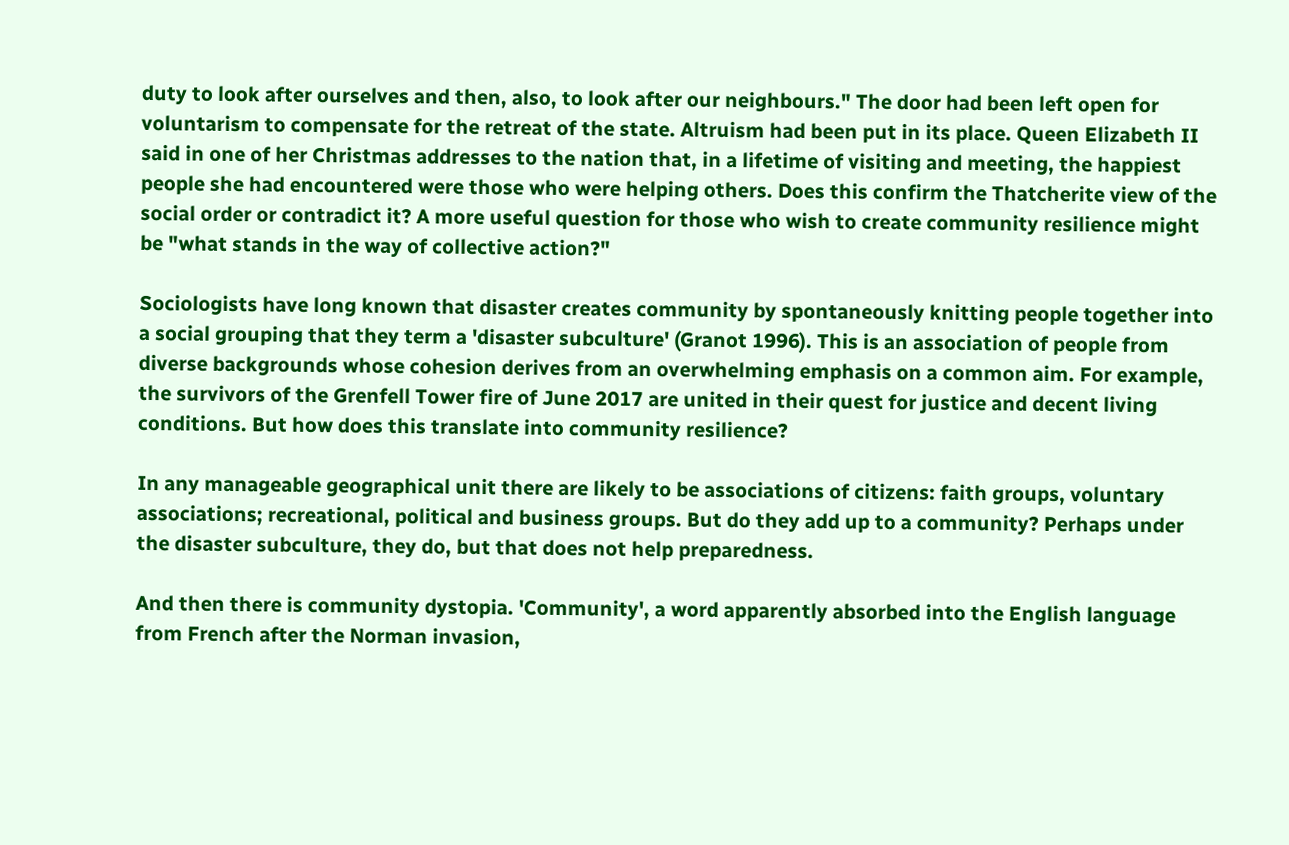duty to look after ourselves and then, also, to look after our neighbours." The door had been left open for voluntarism to compensate for the retreat of the state. Altruism had been put in its place. Queen Elizabeth II said in one of her Christmas addresses to the nation that, in a lifetime of visiting and meeting, the happiest people she had encountered were those who were helping others. Does this confirm the Thatcherite view of the social order or contradict it? A more useful question for those who wish to create community resilience might be "what stands in the way of collective action?"

Sociologists have long known that disaster creates community by spontaneously knitting people together into a social grouping that they term a 'disaster subculture' (Granot 1996). This is an association of people from diverse backgrounds whose cohesion derives from an overwhelming emphasis on a common aim. For example, the survivors of the Grenfell Tower fire of June 2017 are united in their quest for justice and decent living conditions. But how does this translate into community resilience?

In any manageable geographical unit there are likely to be associations of citizens: faith groups, voluntary associations; recreational, political and business groups. But do they add up to a community? Perhaps under the disaster subculture, they do, but that does not help preparedness.

And then there is community dystopia. 'Community', a word apparently absorbed into the English language from French after the Norman invasion,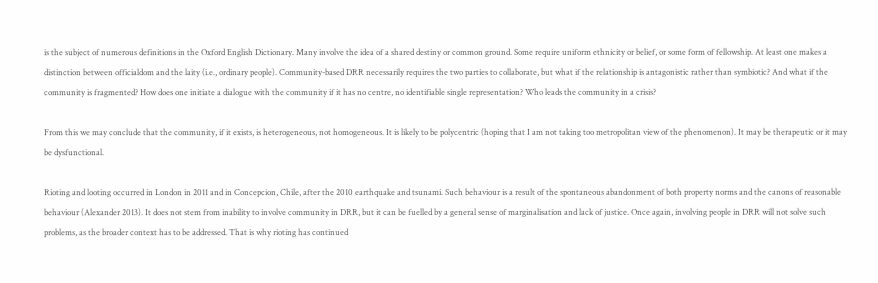is the subject of numerous definitions in the Oxford English Dictionary. Many involve the idea of a shared destiny or common ground. Some require uniform ethnicity or belief, or some form of fellowship. At least one makes a distinction between officialdom and the laity (i.e., ordinary people). Community-based DRR necessarily requires the two parties to collaborate, but what if the relationship is antagonistic rather than symbiotic? And what if the community is fragmented? How does one initiate a dialogue with the community if it has no centre, no identifiable single representation? Who leads the community in a crisis?

From this we may conclude that the community, if it exists, is heterogeneous, not homogeneous. It is likely to be polycentric (hoping that I am not taking too metropolitan view of the phenomenon). It may be therapeutic or it may be dysfunctional.

Rioting and looting occurred in London in 2011 and in Concepcion, Chile, after the 2010 earthquake and tsunami. Such behaviour is a result of the spontaneous abandonment of both property norms and the canons of reasonable behaviour (Alexander 2013). It does not stem from inability to involve community in DRR, but it can be fuelled by a general sense of marginalisation and lack of justice. Once again, involving people in DRR will not solve such problems, as the broader context has to be addressed. That is why rioting has continued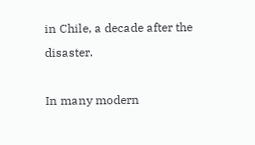in Chile, a decade after the disaster.

In many modern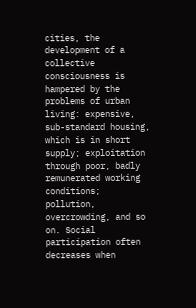cities, the development of a collective consciousness is hampered by the problems of urban living: expensive, sub-standard housing, which is in short supply; exploitation through poor, badly remunerated working conditions; pollution, overcrowding, and so on. Social participation often decreases when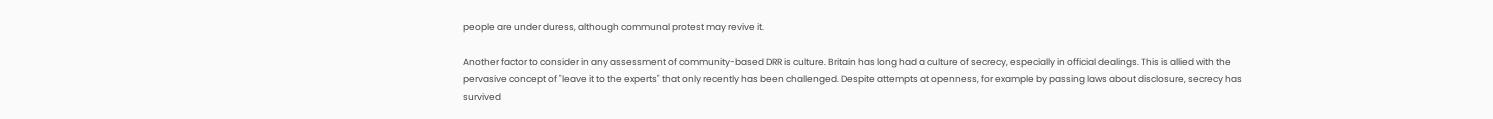people are under duress, although communal protest may revive it.

Another factor to consider in any assessment of community-based DRR is culture. Britain has long had a culture of secrecy, especially in official dealings. This is allied with the pervasive concept of "leave it to the experts" that only recently has been challenged. Despite attempts at openness, for example by passing laws about disclosure, secrecy has survived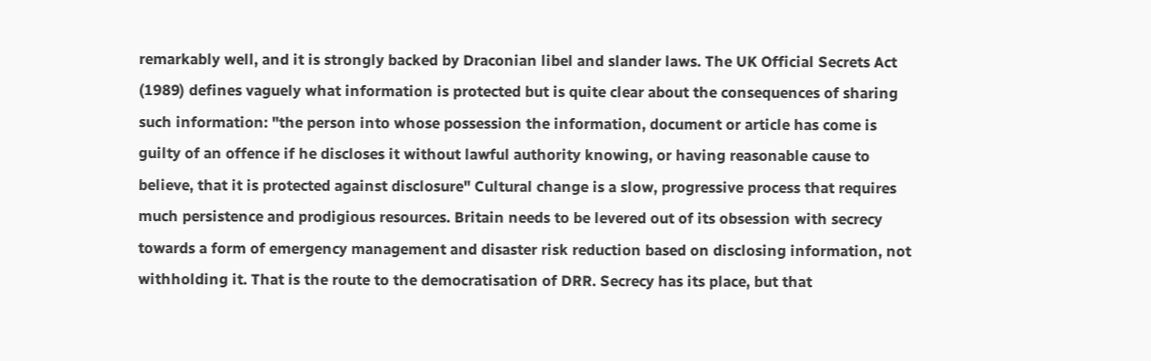remarkably well, and it is strongly backed by Draconian libel and slander laws. The UK Official Secrets Act (1989) defines vaguely what information is protected but is quite clear about the consequences of sharing such information: "the person into whose possession the information, document or article has come is guilty of an offence if he discloses it without lawful authority knowing, or having reasonable cause to believe, that it is protected against disclosure" Cultural change is a slow, progressive process that requires much persistence and prodigious resources. Britain needs to be levered out of its obsession with secrecy towards a form of emergency management and disaster risk reduction based on disclosing information, not withholding it. That is the route to the democratisation of DRR. Secrecy has its place, but that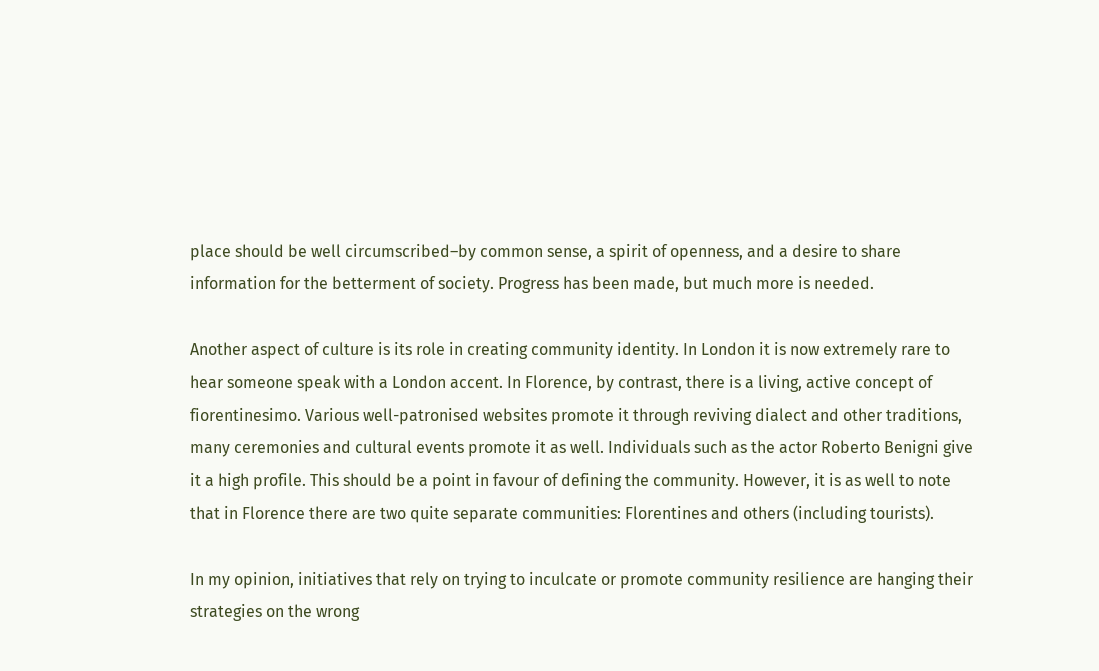place should be well circumscribed–by common sense, a spirit of openness, and a desire to share information for the betterment of society. Progress has been made, but much more is needed.

Another aspect of culture is its role in creating community identity. In London it is now extremely rare to hear someone speak with a London accent. In Florence, by contrast, there is a living, active concept of fiorentinesimo. Various well-patronised websites promote it through reviving dialect and other traditions, many ceremonies and cultural events promote it as well. Individuals such as the actor Roberto Benigni give it a high profile. This should be a point in favour of defining the community. However, it is as well to note that in Florence there are two quite separate communities: Florentines and others (including tourists).

In my opinion, initiatives that rely on trying to inculcate or promote community resilience are hanging their strategies on the wrong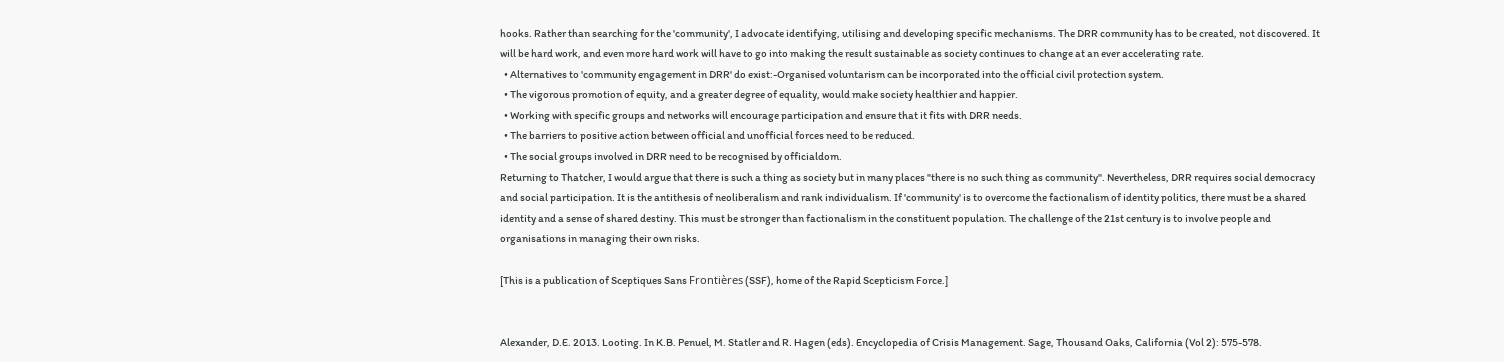hooks. Rather than searching for the 'community', I advocate identifying, utilising and developing specific mechanisms. The DRR community has to be created, not discovered. It will be hard work, and even more hard work will have to go into making the result sustainable as society continues to change at an ever accelerating rate.
  • Alternatives to 'community engagement in DRR' do exist:-Organised voluntarism can be incorporated into the official civil protection system.
  • The vigorous promotion of equity, and a greater degree of equality, would make society healthier and happier.
  • Working with specific groups and networks will encourage participation and ensure that it fits with DRR needs.
  • The barriers to positive action between official and unofficial forces need to be reduced.
  • The social groups involved in DRR need to be recognised by officialdom.
Returning to Thatcher, I would argue that there is such a thing as society but in many places "there is no such thing as community". Nevertheless, DRR requires social democracy and social participation. It is the antithesis of neoliberalism and rank individualism. If 'community' is to overcome the factionalism of identity politics, there must be a shared identity and a sense of shared destiny. This must be stronger than factionalism in the constituent population. The challenge of the 21st century is to involve people and organisations in managing their own risks.

[This is a publication of Sceptiques Sans Frontières (SSF), home of the Rapid Scepticism Force.]


Alexander, D.E. 2013. Looting. In K.B. Penuel, M. Statler and R. Hagen (eds). Encyclopedia of Crisis Management. Sage, Thousand Oaks, California (Vol 2): 575-578.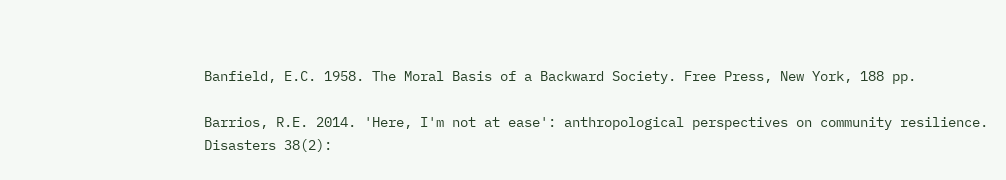Banfield, E.C. 1958. The Moral Basis of a Backward Society. Free Press, New York, 188 pp.

Barrios, R.E. 2014. 'Here, I'm not at ease': anthropological perspectives on community resilience. Disasters 38(2):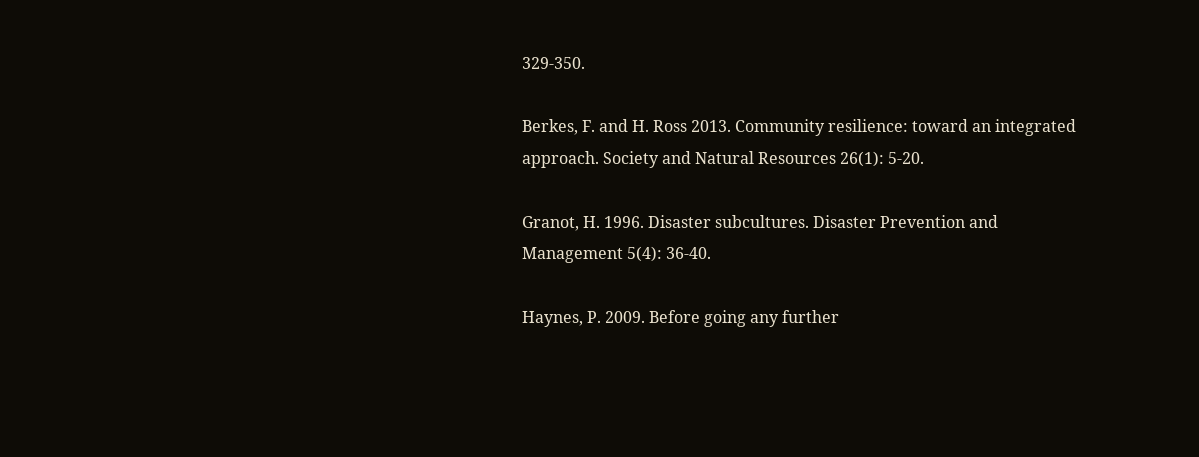329-350.

Berkes, F. and H. Ross 2013. Community resilience: toward an integrated approach. Society and Natural Resources 26(1): 5-20.

Granot, H. 1996. Disaster subcultures. Disaster Prevention and Management 5(4): 36-40.

Haynes, P. 2009. Before going any further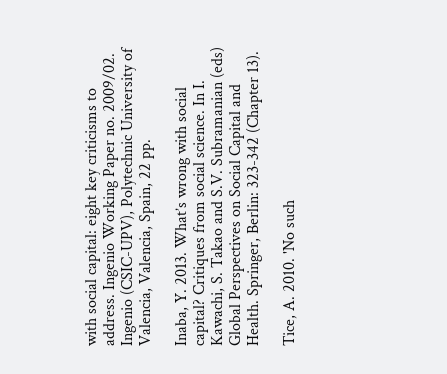with social capital: eight key criticisms to address. Ingenio Working Paper no. 2009/02. Ingenio (CSIC-UPV), Polytechnic University of Valencia, Valencia, Spain, 22 pp.

Inaba, Y. 2013. What’s wrong with social capital? Critiques from social science. In I. Kawachi, S. Takao and S.V. Subramanian (eds) Global Perspectives on Social Capital and Health. Springer, Berlin: 323-342 (Chapter 13).

Tice, A. 2010. 'No such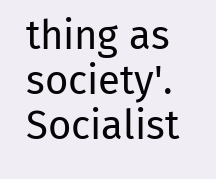thing as society'. Socialist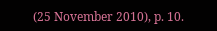(25 November 2010), p. 10.